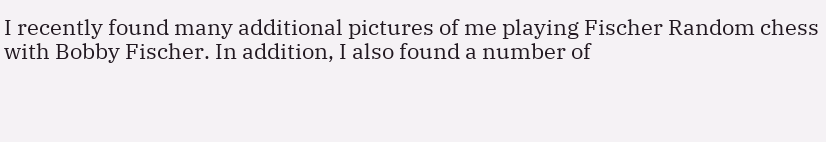I recently found many additional pictures of me playing Fischer Random chess with Bobby Fischer. In addition, I also found a number of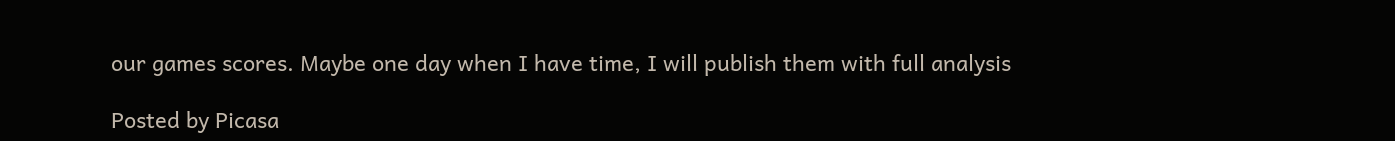our games scores. Maybe one day when I have time, I will publish them with full analysis

Posted by Picasa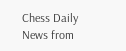Chess Daily News from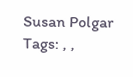Susan Polgar
Tags: , ,